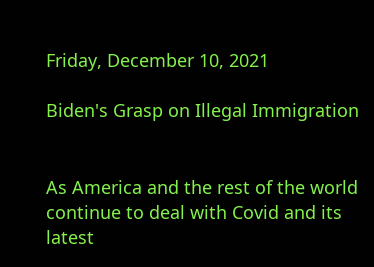Friday, December 10, 2021

Biden's Grasp on Illegal Immigration


As America and the rest of the world continue to deal with Covid and its latest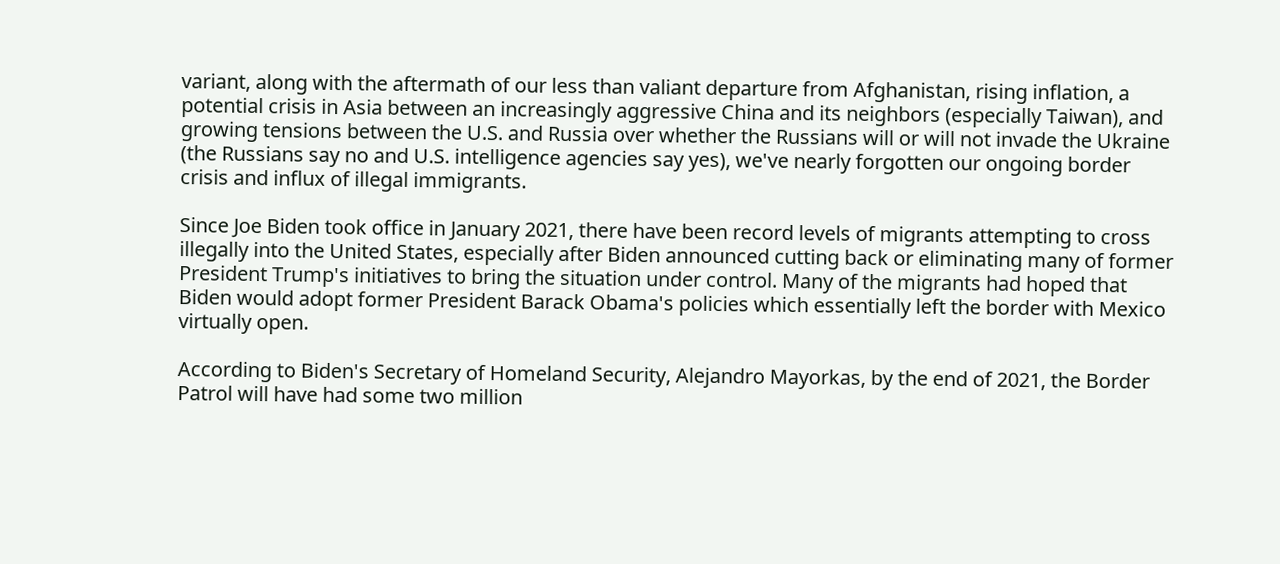variant, along with the aftermath of our less than valiant departure from Afghanistan, rising inflation, a potential crisis in Asia between an increasingly aggressive China and its neighbors (especially Taiwan), and growing tensions between the U.S. and Russia over whether the Russians will or will not invade the Ukraine (the Russians say no and U.S. intelligence agencies say yes), we've nearly forgotten our ongoing border crisis and influx of illegal immigrants.

Since Joe Biden took office in January 2021, there have been record levels of migrants attempting to cross illegally into the United States, especially after Biden announced cutting back or eliminating many of former President Trump's initiatives to bring the situation under control. Many of the migrants had hoped that Biden would adopt former President Barack Obama's policies which essentially left the border with Mexico virtually open.

According to Biden's Secretary of Homeland Security, Alejandro Mayorkas, by the end of 2021, the Border Patrol will have had some two million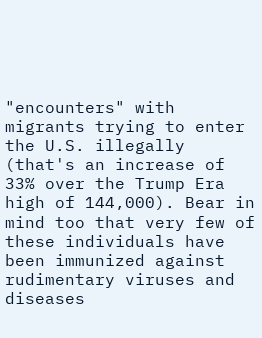"encounters" with migrants trying to enter the U.S. illegally (that's an increase of 33% over the Trump Era high of 144,000). Bear in mind too that very few of these individuals have been immunized against rudimentary viruses and diseases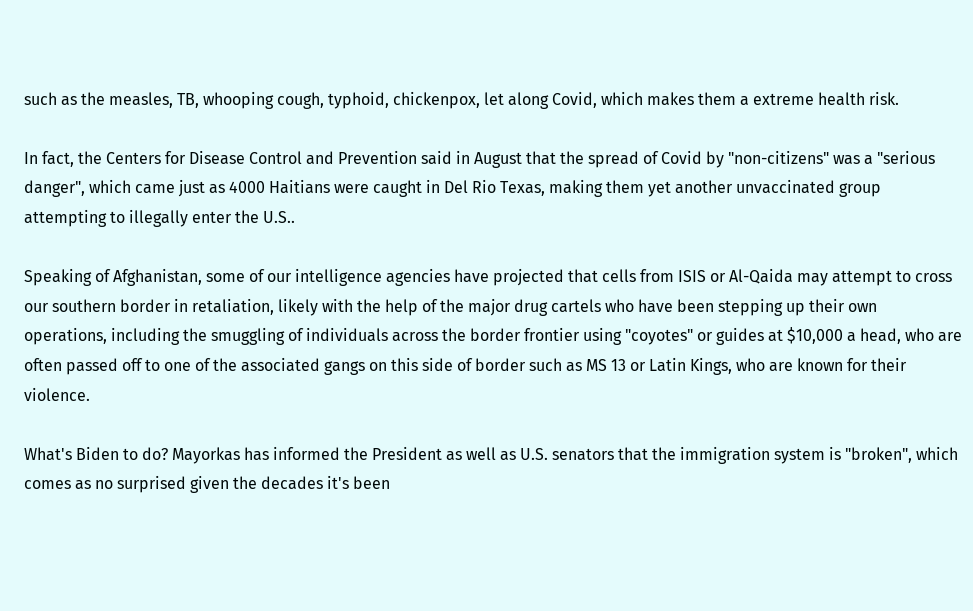such as the measles, TB, whooping cough, typhoid, chickenpox, let along Covid, which makes them a extreme health risk.

In fact, the Centers for Disease Control and Prevention said in August that the spread of Covid by "non-citizens" was a "serious danger", which came just as 4000 Haitians were caught in Del Rio Texas, making them yet another unvaccinated group attempting to illegally enter the U.S..

Speaking of Afghanistan, some of our intelligence agencies have projected that cells from ISIS or Al-Qaida may attempt to cross our southern border in retaliation, likely with the help of the major drug cartels who have been stepping up their own operations, including the smuggling of individuals across the border frontier using "coyotes" or guides at $10,000 a head, who are often passed off to one of the associated gangs on this side of border such as MS 13 or Latin Kings, who are known for their violence.

What's Biden to do? Mayorkas has informed the President as well as U.S. senators that the immigration system is "broken", which comes as no surprised given the decades it's been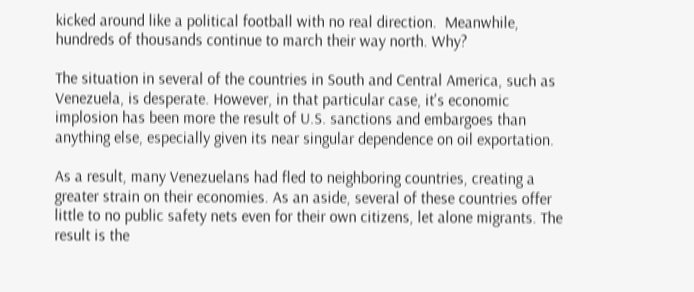kicked around like a political football with no real direction.  Meanwhile, hundreds of thousands continue to march their way north. Why?

The situation in several of the countries in South and Central America, such as Venezuela, is desperate. However, in that particular case, it's economic implosion has been more the result of U.S. sanctions and embargoes than anything else, especially given its near singular dependence on oil exportation.

As a result, many Venezuelans had fled to neighboring countries, creating a greater strain on their economies. As an aside, several of these countries offer little to no public safety nets even for their own citizens, let alone migrants. The result is the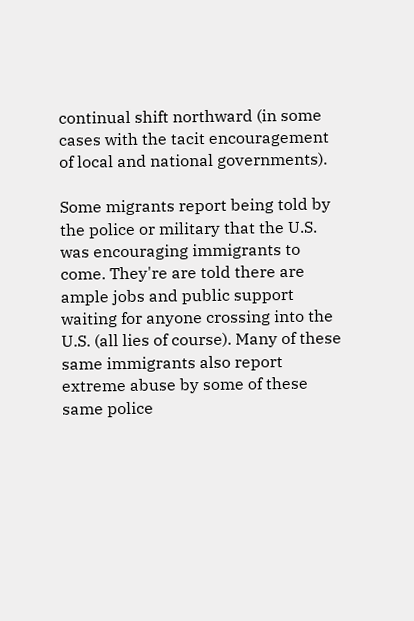continual shift northward (in some cases with the tacit encouragement of local and national governments).

Some migrants report being told by the police or military that the U.S. was encouraging immigrants to come. They're are told there are ample jobs and public support waiting for anyone crossing into the U.S. (all lies of course). Many of these same immigrants also report extreme abuse by some of these same police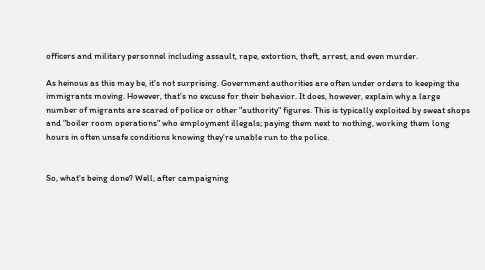officers and military personnel including assault, rape, extortion, theft, arrest, and even murder.

As heinous as this may be, it's not surprising. Government authorities are often under orders to keeping the immigrants moving. However, that's no excuse for their behavior. It does, however, explain why a large number of migrants are scared of police or other "authority" figures. This is typically exploited by sweat shops and "boiler room operations" who employment illegals; paying them next to nothing, working them long hours in often unsafe conditions knowing they're unable run to the police.


So, what's being done? Well, after campaigning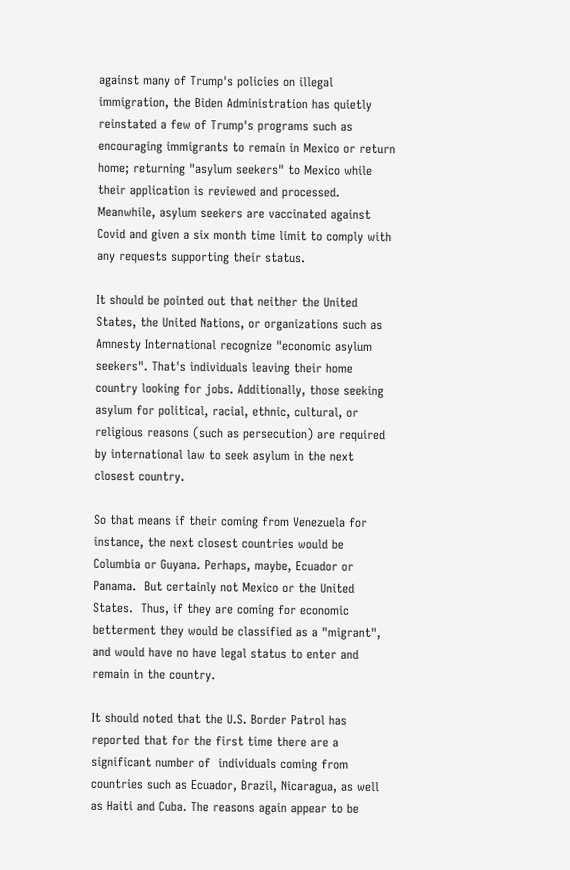against many of Trump's policies on illegal immigration, the Biden Administration has quietly reinstated a few of Trump's programs such as encouraging immigrants to remain in Mexico or return home; returning "asylum seekers" to Mexico while their application is reviewed and processed. Meanwhile, asylum seekers are vaccinated against Covid and given a six month time limit to comply with any requests supporting their status.

It should be pointed out that neither the United States, the United Nations, or organizations such as Amnesty International recognize "economic asylum seekers". That's individuals leaving their home country looking for jobs. Additionally, those seeking asylum for political, racial, ethnic, cultural, or religious reasons (such as persecution) are required by international law to seek asylum in the next closest country.

So that means if their coming from Venezuela for instance, the next closest countries would be Columbia or Guyana. Perhaps, maybe, Ecuador or Panama.  But certainly not Mexico or the United States.  Thus, if they are coming for economic betterment they would be classified as a "migrant", and would have no have legal status to enter and remain in the country.

It should noted that the U.S. Border Patrol has reported that for the first time there are a significant number of  individuals coming from countries such as Ecuador, Brazil, Nicaragua, as well as Haiti and Cuba. The reasons again appear to be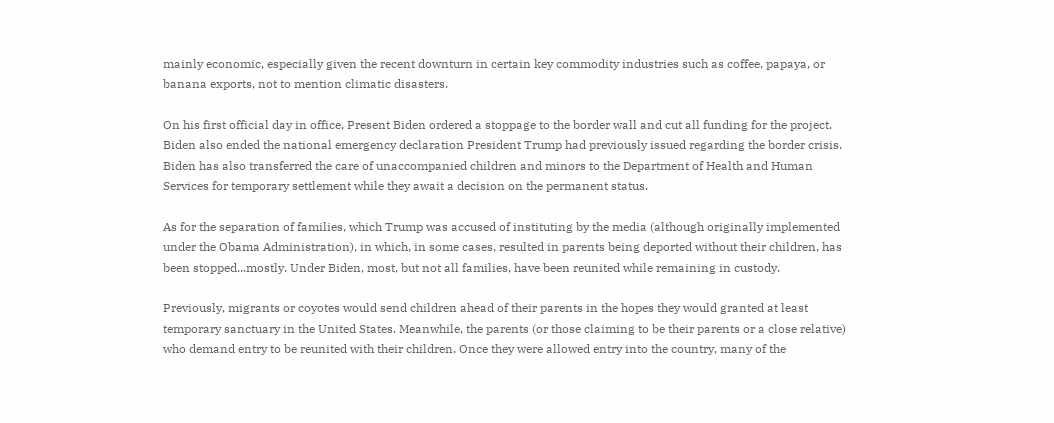mainly economic, especially given the recent downturn in certain key commodity industries such as coffee, papaya, or banana exports, not to mention climatic disasters.

On his first official day in office, Present Biden ordered a stoppage to the border wall and cut all funding for the project. Biden also ended the national emergency declaration President Trump had previously issued regarding the border crisis. Biden has also transferred the care of unaccompanied children and minors to the Department of Health and Human Services for temporary settlement while they await a decision on the permanent status.

As for the separation of families, which Trump was accused of instituting by the media (although originally implemented under the Obama Administration), in which, in some cases, resulted in parents being deported without their children, has been stopped...mostly. Under Biden, most, but not all families, have been reunited while remaining in custody.

Previously, migrants or coyotes would send children ahead of their parents in the hopes they would granted at least temporary sanctuary in the United States. Meanwhile, the parents (or those claiming to be their parents or a close relative) who demand entry to be reunited with their children. Once they were allowed entry into the country, many of the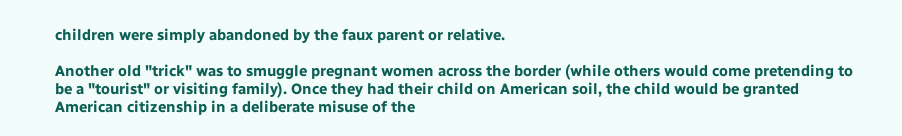children were simply abandoned by the faux parent or relative.

Another old "trick" was to smuggle pregnant women across the border (while others would come pretending to be a "tourist" or visiting family). Once they had their child on American soil, the child would be granted American citizenship in a deliberate misuse of the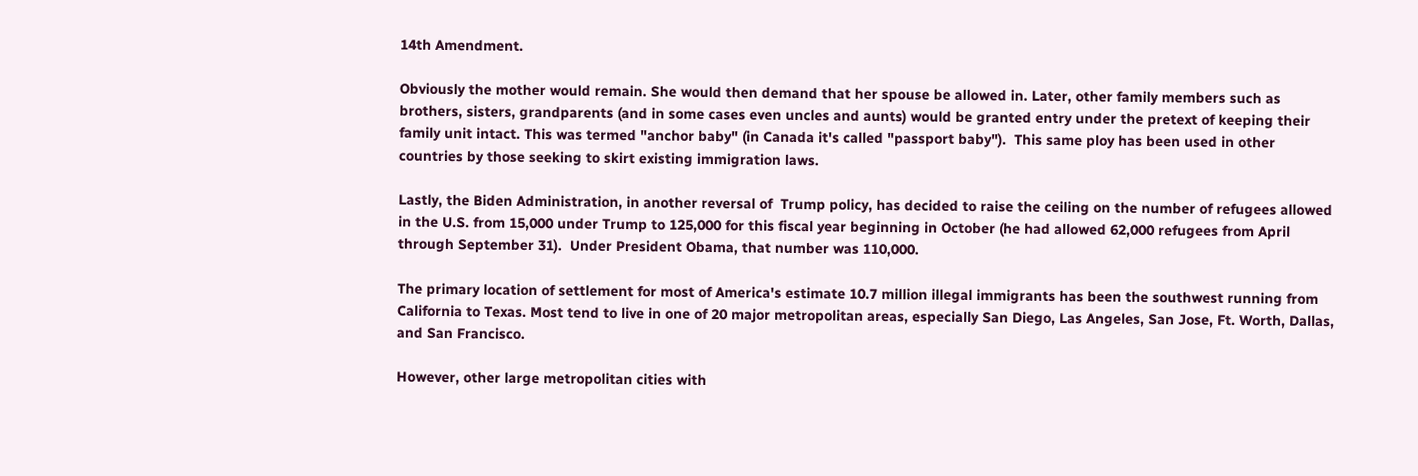14th Amendment.

Obviously the mother would remain. She would then demand that her spouse be allowed in. Later, other family members such as brothers, sisters, grandparents (and in some cases even uncles and aunts) would be granted entry under the pretext of keeping their family unit intact. This was termed "anchor baby" (in Canada it's called "passport baby").  This same ploy has been used in other countries by those seeking to skirt existing immigration laws.

Lastly, the Biden Administration, in another reversal of  Trump policy, has decided to raise the ceiling on the number of refugees allowed in the U.S. from 15,000 under Trump to 125,000 for this fiscal year beginning in October (he had allowed 62,000 refugees from April through September 31).  Under President Obama, that number was 110,000.

The primary location of settlement for most of America's estimate 10.7 million illegal immigrants has been the southwest running from California to Texas. Most tend to live in one of 20 major metropolitan areas, especially San Diego, Las Angeles, San Jose, Ft. Worth, Dallas, and San Francisco.

However, other large metropolitan cities with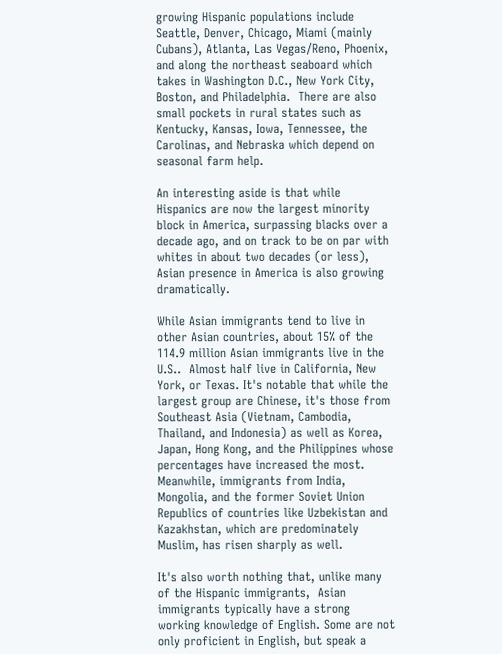growing Hispanic populations include Seattle, Denver, Chicago, Miami (mainly Cubans), Atlanta, Las Vegas/Reno, Phoenix, and along the northeast seaboard which takes in Washington D.C., New York City, Boston, and Philadelphia.  There are also small pockets in rural states such as Kentucky, Kansas, Iowa, Tennessee, the Carolinas, and Nebraska which depend on seasonal farm help.

An interesting aside is that while Hispanics are now the largest minority block in America, surpassing blacks over a decade ago, and on track to be on par with whites in about two decades (or less), Asian presence in America is also growing dramatically.

While Asian immigrants tend to live in other Asian countries, about 15% of the 114.9 million Asian immigrants live in the U.S..  Almost half live in California, New York, or Texas. It's notable that while the largest group are Chinese, it's those from Southeast Asia (Vietnam, Cambodia, Thailand, and Indonesia) as well as Korea, Japan, Hong Kong, and the Philippines whose percentages have increased the most. Meanwhile, immigrants from India, Mongolia, and the former Soviet Union Republics of countries like Uzbekistan and Kazakhstan, which are predominately Muslim, has risen sharply as well.

It's also worth nothing that, unlike many of the Hispanic immigrants,  Asian immigrants typically have a strong working knowledge of English. Some are not only proficient in English, but speak a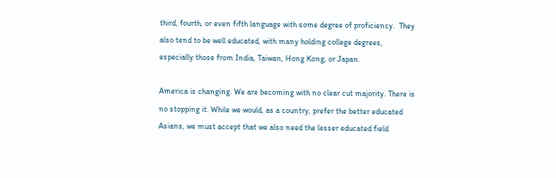third, fourth, or even fifth language with some degree of proficiency.  They also tend to be well educated, with many holding college degrees, especially those from India, Taiwan, Hong Kong, or Japan.

America is changing. We are becoming with no clear cut majority. There is no stopping it. While we would, as a country, prefer the better educated Asians, we must accept that we also need the lesser educated field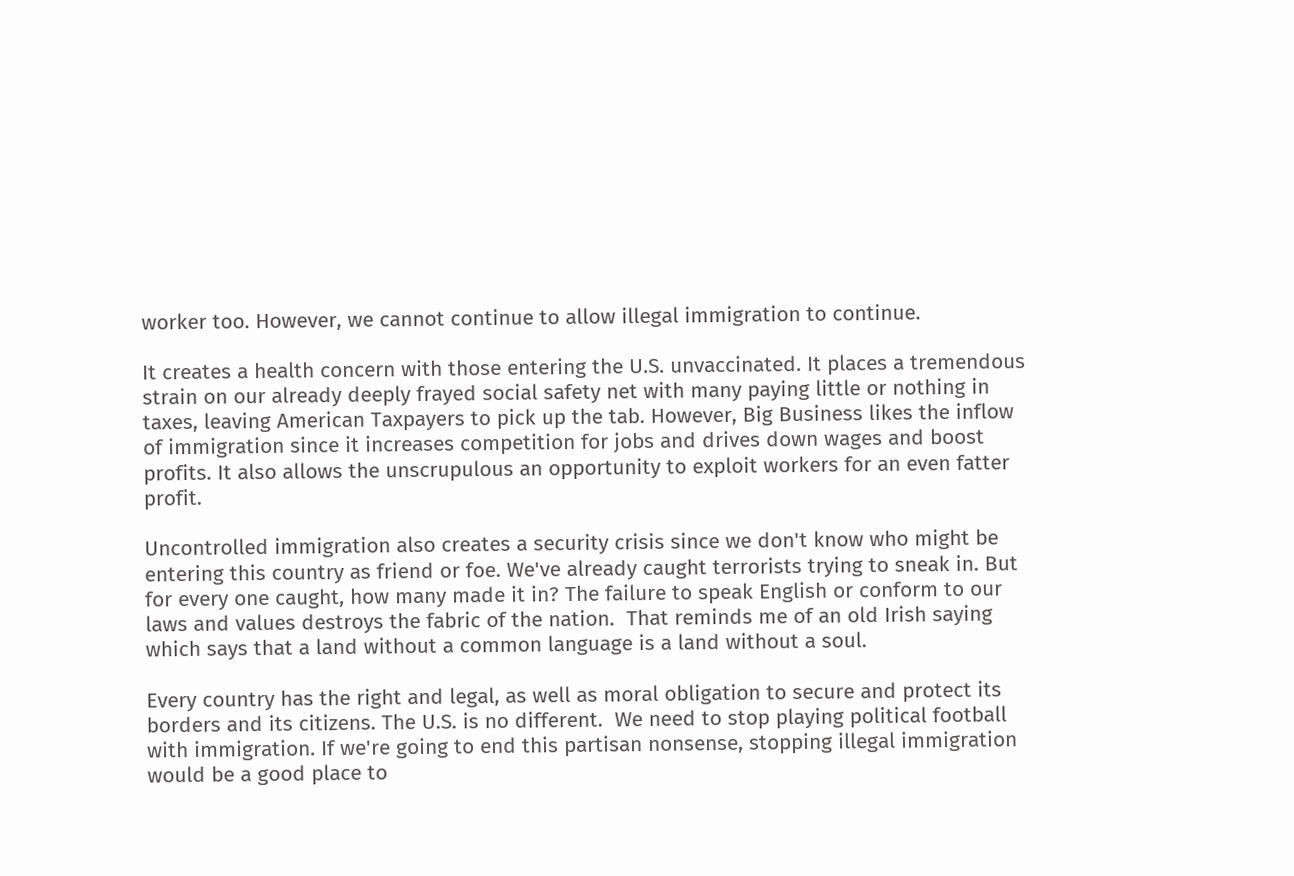worker too. However, we cannot continue to allow illegal immigration to continue.

It creates a health concern with those entering the U.S. unvaccinated. It places a tremendous strain on our already deeply frayed social safety net with many paying little or nothing in taxes, leaving American Taxpayers to pick up the tab. However, Big Business likes the inflow of immigration since it increases competition for jobs and drives down wages and boost profits. It also allows the unscrupulous an opportunity to exploit workers for an even fatter profit.

Uncontrolled immigration also creates a security crisis since we don't know who might be entering this country as friend or foe. We've already caught terrorists trying to sneak in. But for every one caught, how many made it in? The failure to speak English or conform to our laws and values destroys the fabric of the nation.  That reminds me of an old Irish saying which says that a land without a common language is a land without a soul.

Every country has the right and legal, as well as moral obligation to secure and protect its borders and its citizens. The U.S. is no different.  We need to stop playing political football with immigration. If we're going to end this partisan nonsense, stopping illegal immigration would be a good place to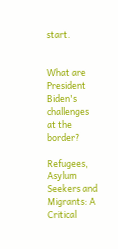start.


What are President Biden's challenges at the border?

Refugees, Asylum Seekers and Migrants: A Critical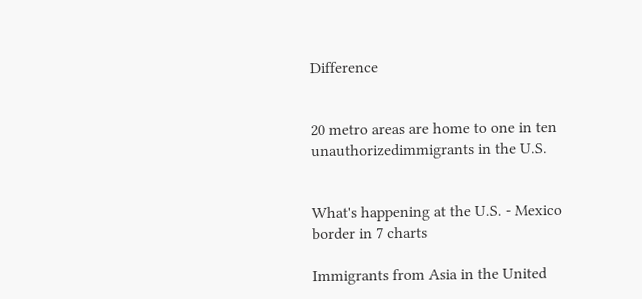Difference


20 metro areas are home to one in ten unauthorizedimmigrants in the U.S.


What's happening at the U.S. - Mexico border in 7 charts

Immigrants from Asia in the United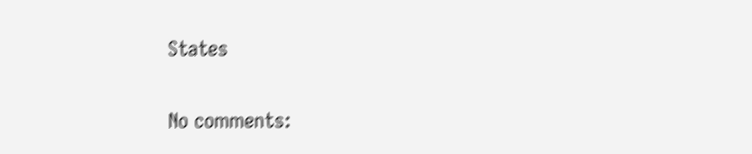States


No comments: